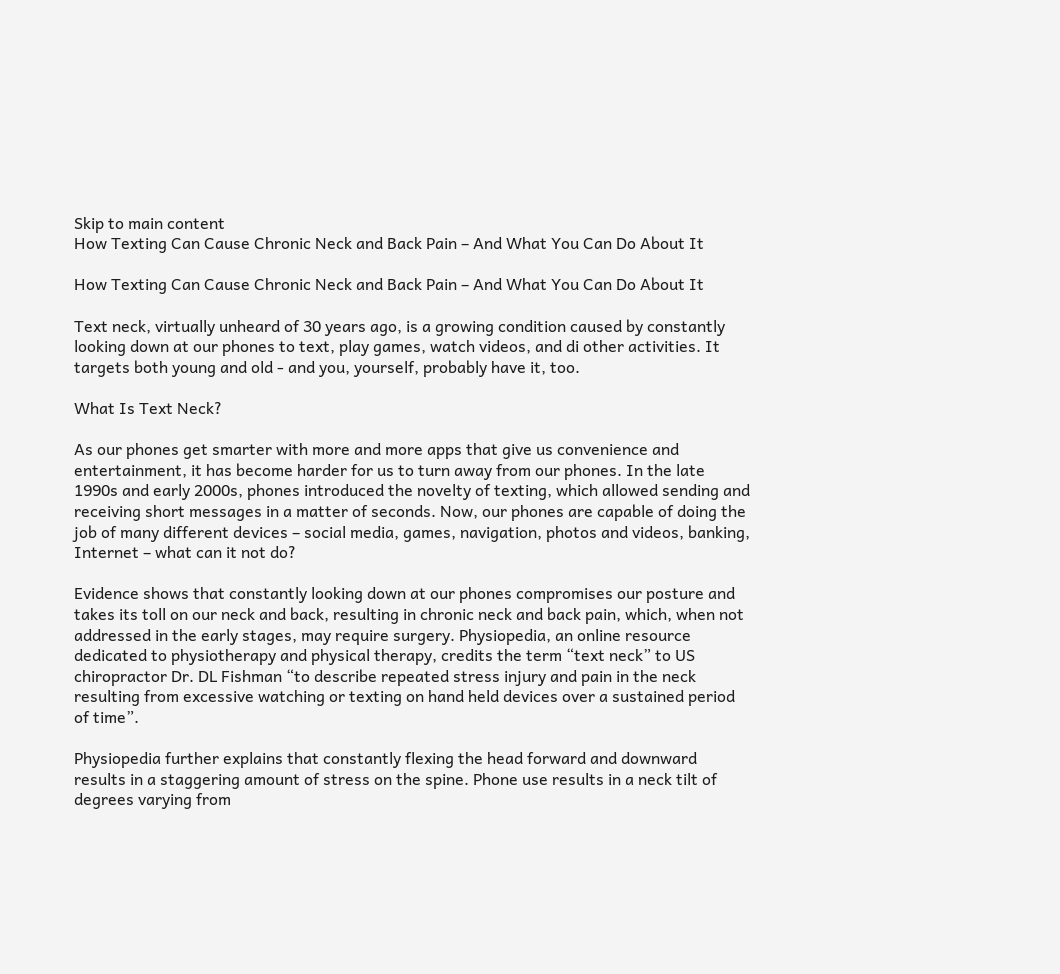Skip to main content
How Texting Can Cause Chronic Neck and Back Pain – And What You Can Do About It

How Texting Can Cause Chronic Neck and Back Pain – And What You Can Do About It

Text neck, virtually unheard of 30 years ago, is a growing condition caused by constantly looking down at our phones to text, play games, watch videos, and di other activities. It targets both young and old - and you, yourself, probably have it, too.

What Is Text Neck?

As our phones get smarter with more and more apps that give us convenience and entertainment, it has become harder for us to turn away from our phones. In the late 1990s and early 2000s, phones introduced the novelty of texting, which allowed sending and receiving short messages in a matter of seconds. Now, our phones are capable of doing the job of many different devices – social media, games, navigation, photos and videos, banking, Internet – what can it not do?

Evidence shows that constantly looking down at our phones compromises our posture and takes its toll on our neck and back, resulting in chronic neck and back pain, which, when not addressed in the early stages, may require surgery. Physiopedia, an online resource dedicated to physiotherapy and physical therapy, credits the term “text neck” to US chiropractor Dr. DL Fishman “to describe repeated stress injury and pain in the neck resulting from excessive watching or texting on hand held devices over a sustained period of time”.

Physiopedia further explains that constantly flexing the head forward and downward results in a staggering amount of stress on the spine. Phone use results in a neck tilt of degrees varying from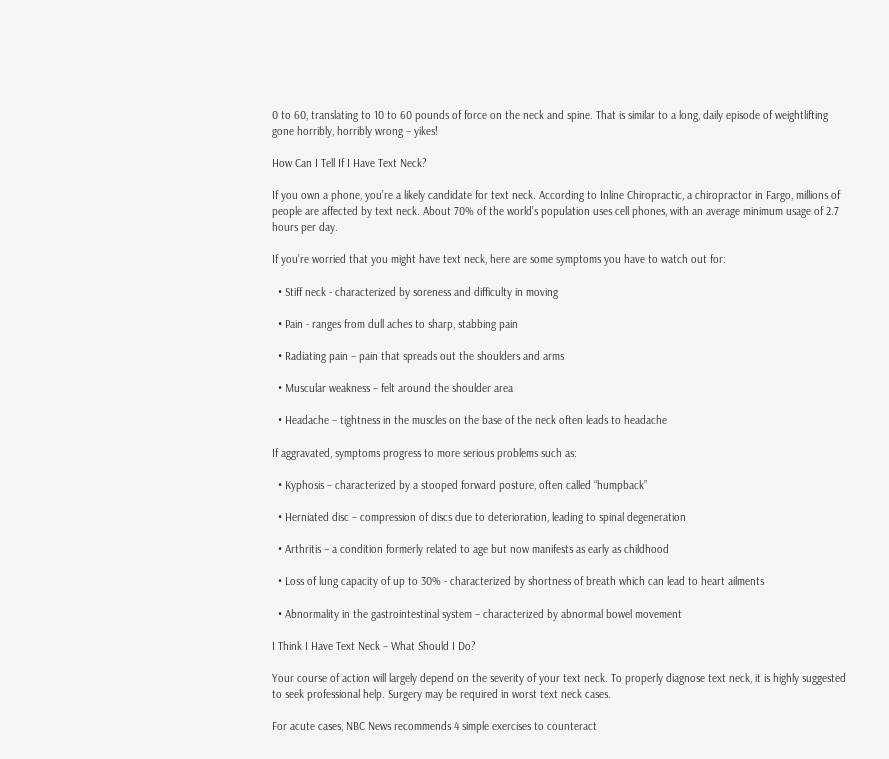0 to 60, translating to 10 to 60 pounds of force on the neck and spine. That is similar to a long, daily episode of weightlifting gone horribly, horribly wrong – yikes!

How Can I Tell If I Have Text Neck?

If you own a phone, you’re a likely candidate for text neck. According to Inline Chiropractic, a chiropractor in Fargo, millions of people are affected by text neck. About 70% of the world’s population uses cell phones, with an average minimum usage of 2.7 hours per day.

If you’re worried that you might have text neck, here are some symptoms you have to watch out for:

  • Stiff neck - characterized by soreness and difficulty in moving

  • Pain - ranges from dull aches to sharp, stabbing pain

  • Radiating pain – pain that spreads out the shoulders and arms

  • Muscular weakness – felt around the shoulder area

  • Headache – tightness in the muscles on the base of the neck often leads to headache

If aggravated, symptoms progress to more serious problems such as:

  • Kyphosis – characterized by a stooped forward posture, often called “humpback”

  • Herniated disc – compression of discs due to deterioration, leading to spinal degeneration

  • Arthritis – a condition formerly related to age but now manifests as early as childhood

  • Loss of lung capacity of up to 30% - characterized by shortness of breath which can lead to heart ailments

  • Abnormality in the gastrointestinal system – characterized by abnormal bowel movement

I Think I Have Text Neck – What Should I Do?

Your course of action will largely depend on the severity of your text neck. To properly diagnose text neck, it is highly suggested to seek professional help. Surgery may be required in worst text neck cases.

For acute cases, NBC News recommends 4 simple exercises to counteract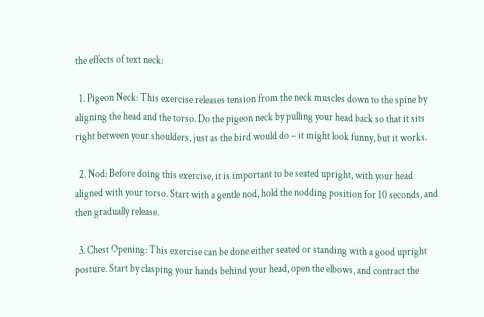the effects of text neck:

  1. Pigeon Neck: This exercise releases tension from the neck muscles down to the spine by aligning the head and the torso. Do the pigeon neck by pulling your head back so that it sits right between your shoulders, just as the bird would do – it might look funny, but it works.

  2. Nod: Before doing this exercise, it is important to be seated upright, with your head aligned with your torso. Start with a gentle nod, hold the nodding position for 10 seconds, and then gradually release.

  3. Chest Opening: This exercise can be done either seated or standing with a good upright posture. Start by clasping your hands behind your head, open the elbows, and contract the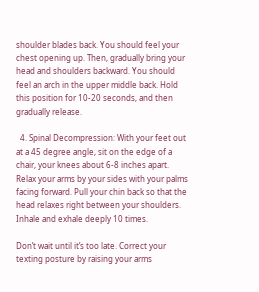shoulder blades back. You should feel your chest opening up. Then, gradually bring your head and shoulders backward. You should feel an arch in the upper middle back. Hold this position for 10-20 seconds, and then gradually release.

  4. Spinal Decompression: With your feet out at a 45 degree angle, sit on the edge of a chair, your knees about 6-8 inches apart. Relax your arms by your sides with your palms facing forward. Pull your chin back so that the head relaxes right between your shoulders. Inhale and exhale deeply 10 times.

Don’t wait until it’s too late. Correct your texting posture by raising your arms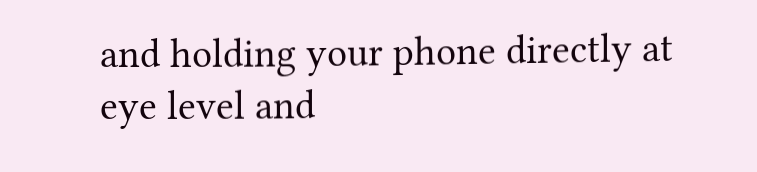and holding your phone directly at eye level and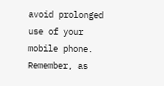avoid prolonged use of your mobile phone. Remember, as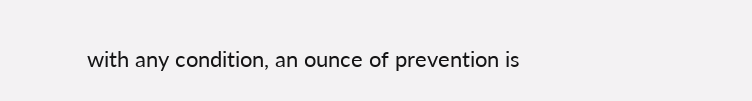with any condition, an ounce of prevention is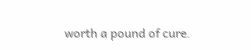worth a pound of cure.